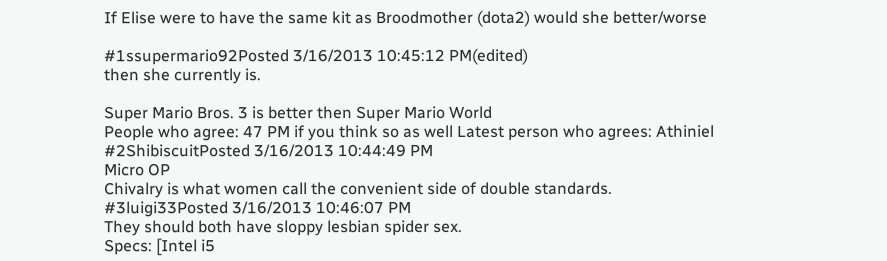If Elise were to have the same kit as Broodmother (dota2) would she better/worse

#1ssupermario92Posted 3/16/2013 10:45:12 PM(edited)
then she currently is.

Super Mario Bros. 3 is better then Super Mario World
People who agree: 47 PM if you think so as well Latest person who agrees: Athiniel
#2ShibiscuitPosted 3/16/2013 10:44:49 PM
Micro OP
Chivalry is what women call the convenient side of double standards.
#3luigi33Posted 3/16/2013 10:46:07 PM
They should both have sloppy lesbian spider sex.
Specs: [Intel i5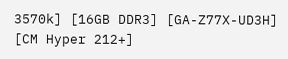3570k] [16GB DDR3] [GA-Z77X-UD3H]
[CM Hyper 212+]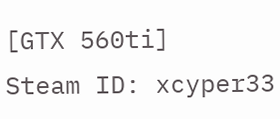[GTX 560ti]
Steam ID: xcyper33